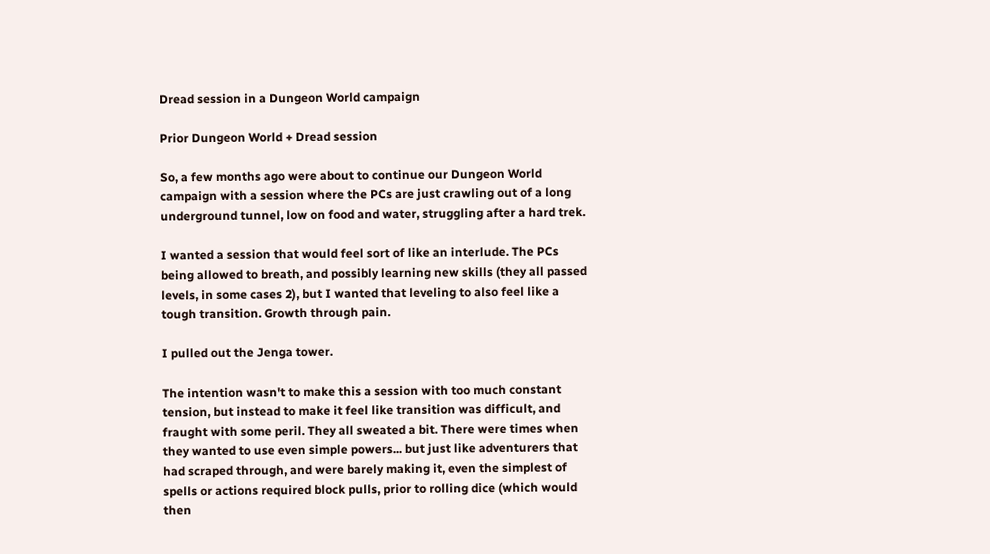Dread session in a Dungeon World campaign

Prior Dungeon World + Dread session

So, a few months ago were about to continue our Dungeon World campaign with a session where the PCs are just crawling out of a long underground tunnel, low on food and water, struggling after a hard trek.

I wanted a session that would feel sort of like an interlude. The PCs being allowed to breath, and possibly learning new skills (they all passed levels, in some cases 2), but I wanted that leveling to also feel like a tough transition. Growth through pain.

I pulled out the Jenga tower.

The intention wasn't to make this a session with too much constant tension, but instead to make it feel like transition was difficult, and fraught with some peril. They all sweated a bit. There were times when they wanted to use even simple powers... but just like adventurers that had scraped through, and were barely making it, even the simplest of spells or actions required block pulls, prior to rolling dice (which would then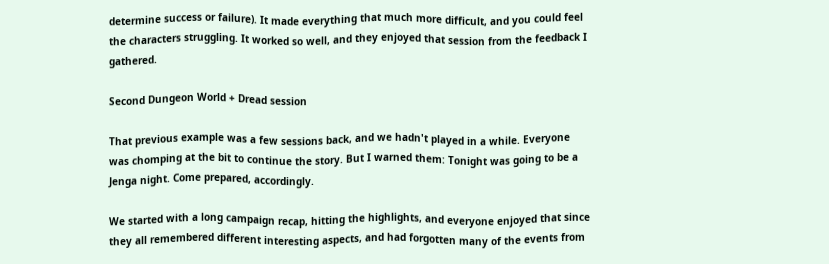determine success or failure). It made everything that much more difficult, and you could feel the characters struggling. It worked so well, and they enjoyed that session from the feedback I gathered.

Second Dungeon World + Dread session

That previous example was a few sessions back, and we hadn't played in a while. Everyone was chomping at the bit to continue the story. But I warned them: Tonight was going to be a Jenga night. Come prepared, accordingly.

We started with a long campaign recap, hitting the highlights, and everyone enjoyed that since they all remembered different interesting aspects, and had forgotten many of the events from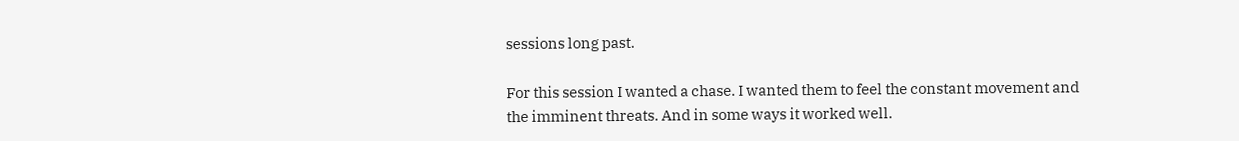sessions long past.

For this session I wanted a chase. I wanted them to feel the constant movement and the imminent threats. And in some ways it worked well.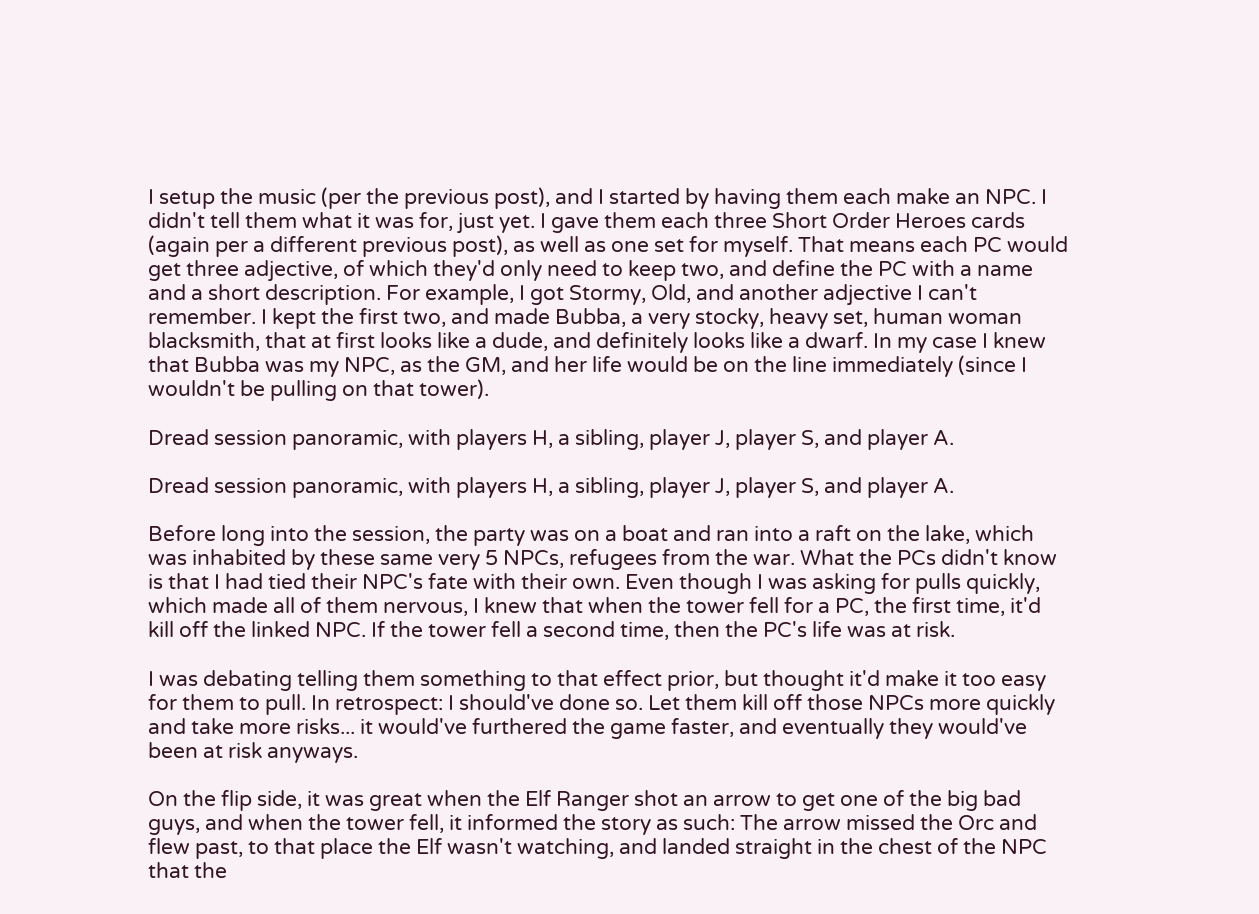I setup the music (per the previous post), and I started by having them each make an NPC. I didn't tell them what it was for, just yet. I gave them each three Short Order Heroes cards (again per a different previous post), as well as one set for myself. That means each PC would get three adjective, of which they'd only need to keep two, and define the PC with a name and a short description. For example, I got Stormy, Old, and another adjective I can't remember. I kept the first two, and made Bubba, a very stocky, heavy set, human woman blacksmith, that at first looks like a dude, and definitely looks like a dwarf. In my case I knew that Bubba was my NPC, as the GM, and her life would be on the line immediately (since I wouldn't be pulling on that tower).

Dread session panoramic, with players H, a sibling, player J, player S, and player A.

Dread session panoramic, with players H, a sibling, player J, player S, and player A.

Before long into the session, the party was on a boat and ran into a raft on the lake, which was inhabited by these same very 5 NPCs, refugees from the war. What the PCs didn't know is that I had tied their NPC's fate with their own. Even though I was asking for pulls quickly, which made all of them nervous, I knew that when the tower fell for a PC, the first time, it'd kill off the linked NPC. If the tower fell a second time, then the PC's life was at risk.

I was debating telling them something to that effect prior, but thought it'd make it too easy for them to pull. In retrospect: I should've done so. Let them kill off those NPCs more quickly and take more risks... it would've furthered the game faster, and eventually they would've been at risk anyways.

On the flip side, it was great when the Elf Ranger shot an arrow to get one of the big bad guys, and when the tower fell, it informed the story as such: The arrow missed the Orc and flew past, to that place the Elf wasn't watching, and landed straight in the chest of the NPC that the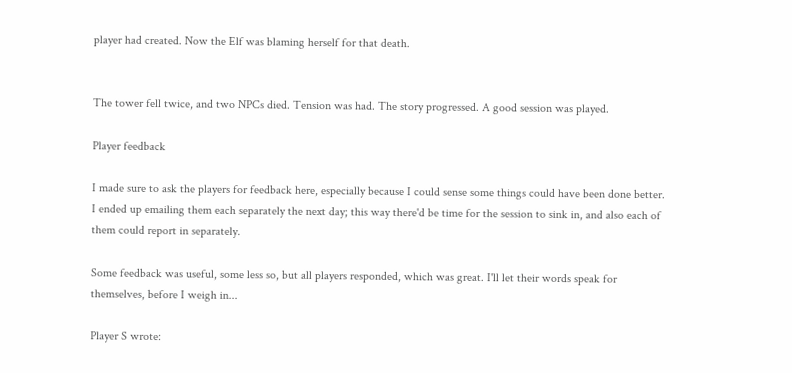player had created. Now the Elf was blaming herself for that death.


The tower fell twice, and two NPCs died. Tension was had. The story progressed. A good session was played.

Player feedback

I made sure to ask the players for feedback here, especially because I could sense some things could have been done better. I ended up emailing them each separately the next day; this way there'd be time for the session to sink in, and also each of them could report in separately.

Some feedback was useful, some less so, but all players responded, which was great. I'll let their words speak for themselves, before I weigh in...

Player S wrote: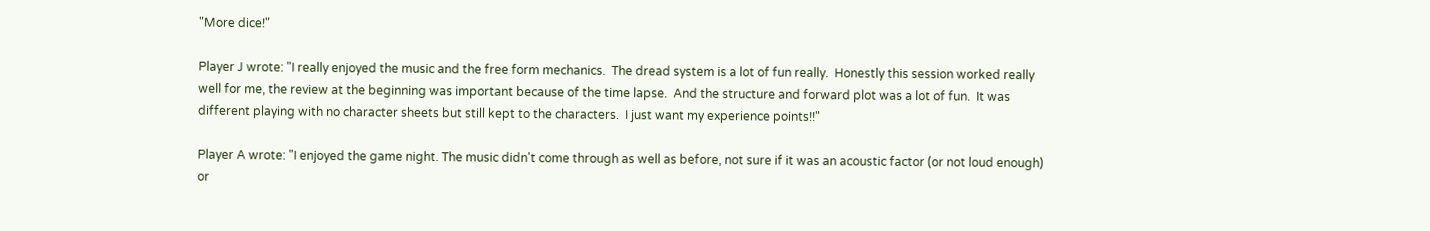"More dice!"

Player J wrote: "I really enjoyed the music and the free form mechanics.  The dread system is a lot of fun really.  Honestly this session worked really well for me, the review at the beginning was important because of the time lapse.  And the structure and forward plot was a lot of fun.  It was different playing with no character sheets but still kept to the characters.  I just want my experience points!!"

Player A wrote: "I enjoyed the game night. The music didn't come through as well as before, not sure if it was an acoustic factor (or not loud enough) or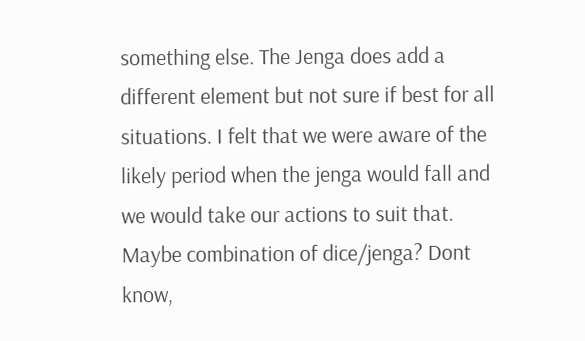something else. The Jenga does add a different element but not sure if best for all situations. I felt that we were aware of the likely period when the jenga would fall and we would take our actions to suit that. Maybe combination of dice/jenga? Dont know,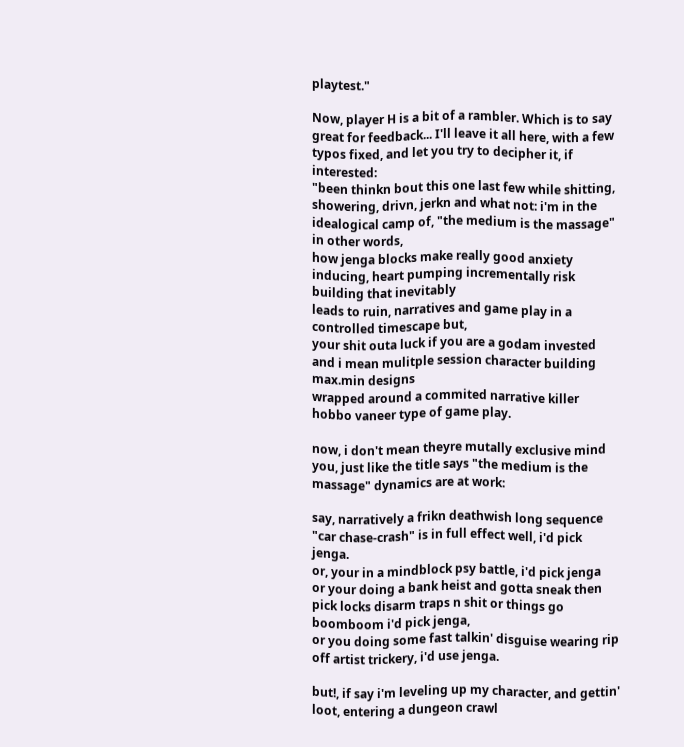playtest."

Now, player H is a bit of a rambler. Which is to say great for feedback... I'll leave it all here, with a few typos fixed, and let you try to decipher it, if interested:
"been thinkn bout this one last few while shitting, showering, drivn, jerkn and what not: i'm in the idealogical camp of, "the medium is the massage"
in other words,
how jenga blocks make really good anxiety inducing, heart pumping incrementally risk building that inevitably
leads to ruin, narratives and game play in a controlled timescape but,
your shit outa luck if you are a godam invested  and i mean mulitple session character building max.min designs
wrapped around a commited narrative killer hobbo vaneer type of game play.

now, i don't mean theyre mutally exclusive mind you, just like the title says "the medium is the massage" dynamics are at work:

say, narratively a frikn deathwish long sequence "car chase-crash" is in full effect well, i'd pick jenga.
or, your in a mindblock psy battle, i'd pick jenga
or your doing a bank heist and gotta sneak then pick locks disarm traps n shit or things go boomboom i'd pick jenga,
or you doing some fast talkin' disguise wearing rip off artist trickery, i'd use jenga.

but!, if say i'm leveling up my character, and gettin' loot, entering a dungeon crawl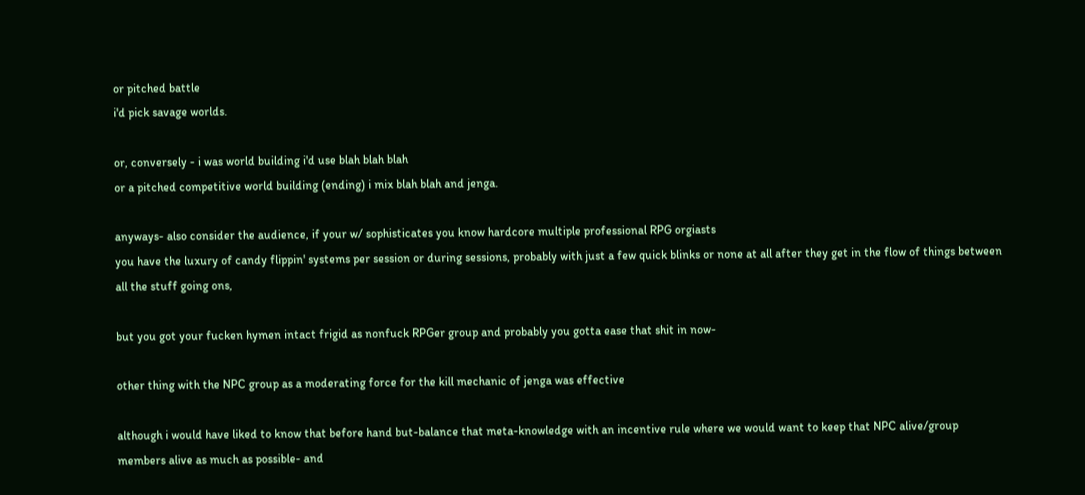or pitched battle
i'd pick savage worlds.

or, conversely - i was world building i'd use blah blah blah
or a pitched competitive world building (ending) i mix blah blah and jenga.

anyways- also consider the audience, if your w/ sophisticates you know hardcore multiple professional RPG orgiasts
you have the luxury of candy flippin' systems per session or during sessions, probably with just a few quick blinks or none at all after they get in the flow of things between all the stuff going ons,

but you got your fucken hymen intact frigid as nonfuck RPGer group and probably you gotta ease that shit in now-

other thing with the NPC group as a moderating force for the kill mechanic of jenga was effective

although i would have liked to know that before hand but-balance that meta-knowledge with an incentive rule where we would want to keep that NPC alive/group members alive as much as possible- and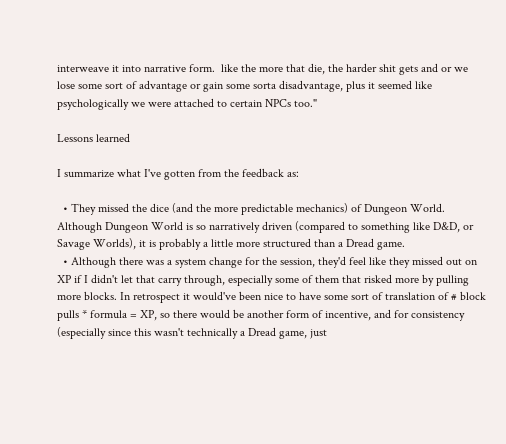interweave it into narrative form.  like the more that die, the harder shit gets and or we lose some sort of advantage or gain some sorta disadvantage, plus it seemed like psychologically we were attached to certain NPCs too."

Lessons learned

I summarize what I've gotten from the feedback as:

  • They missed the dice (and the more predictable mechanics) of Dungeon World. Although Dungeon World is so narratively driven (compared to something like D&D, or Savage Worlds), it is probably a little more structured than a Dread game.
  • Although there was a system change for the session, they'd feel like they missed out on XP if I didn't let that carry through, especially some of them that risked more by pulling more blocks. In retrospect it would've been nice to have some sort of translation of # block pulls * formula = XP, so there would be another form of incentive, and for consistency (especially since this wasn't technically a Dread game, just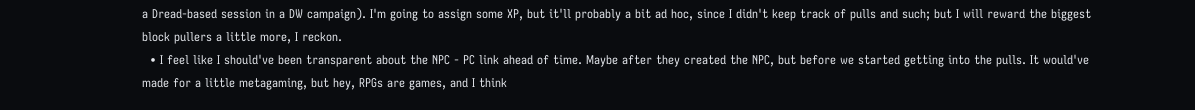a Dread-based session in a DW campaign). I'm going to assign some XP, but it'll probably a bit ad hoc, since I didn't keep track of pulls and such; but I will reward the biggest block pullers a little more, I reckon.
  • I feel like I should've been transparent about the NPC - PC link ahead of time. Maybe after they created the NPC, but before we started getting into the pulls. It would've made for a little metagaming, but hey, RPGs are games, and I think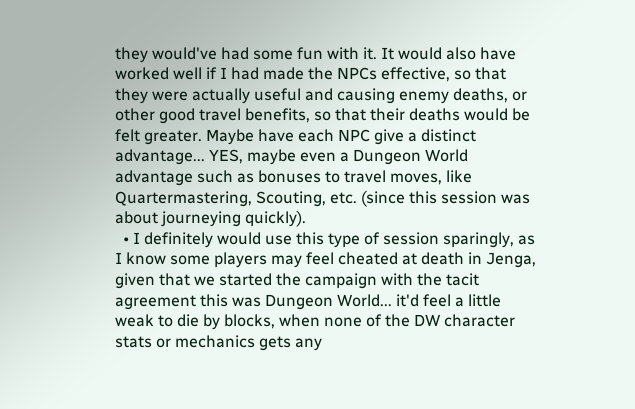they would've had some fun with it. It would also have worked well if I had made the NPCs effective, so that they were actually useful and causing enemy deaths, or other good travel benefits, so that their deaths would be felt greater. Maybe have each NPC give a distinct advantage... YES, maybe even a Dungeon World advantage such as bonuses to travel moves, like Quartermastering, Scouting, etc. (since this session was about journeying quickly).
  • I definitely would use this type of session sparingly, as I know some players may feel cheated at death in Jenga, given that we started the campaign with the tacit agreement this was Dungeon World... it'd feel a little weak to die by blocks, when none of the DW character stats or mechanics gets any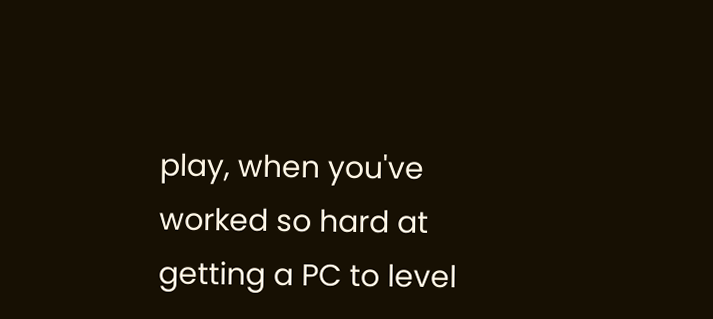play, when you've worked so hard at getting a PC to level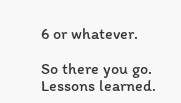6 or whatever.

So there you go. Lessons learned.